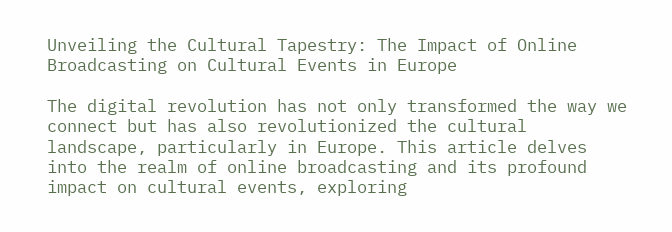Unveiling the Cultural Tapestry: The Impact of Online Broadcasting on Cultural Events in Europe

The digital revolution has not only transformed the way we connect but has also revolutionized the cultural landscape, particularly in Europe. This article delves into the realm of online broadcasting and its profound impact on cultural events, exploring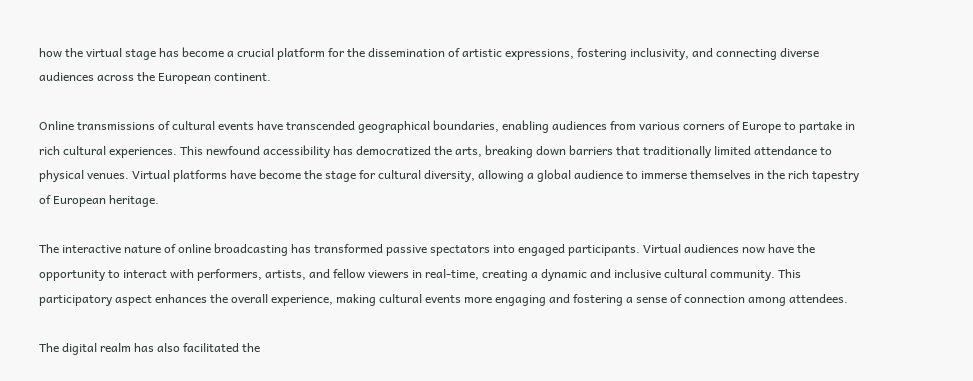how the virtual stage has become a crucial platform for the dissemination of artistic expressions, fostering inclusivity, and connecting diverse audiences across the European continent.

Online transmissions of cultural events have transcended geographical boundaries, enabling audiences from various corners of Europe to partake in rich cultural experiences. This newfound accessibility has democratized the arts, breaking down barriers that traditionally limited attendance to physical venues. Virtual platforms have become the stage for cultural diversity, allowing a global audience to immerse themselves in the rich tapestry of European heritage.

The interactive nature of online broadcasting has transformed passive spectators into engaged participants. Virtual audiences now have the opportunity to interact with performers, artists, and fellow viewers in real-time, creating a dynamic and inclusive cultural community. This participatory aspect enhances the overall experience, making cultural events more engaging and fostering a sense of connection among attendees.

The digital realm has also facilitated the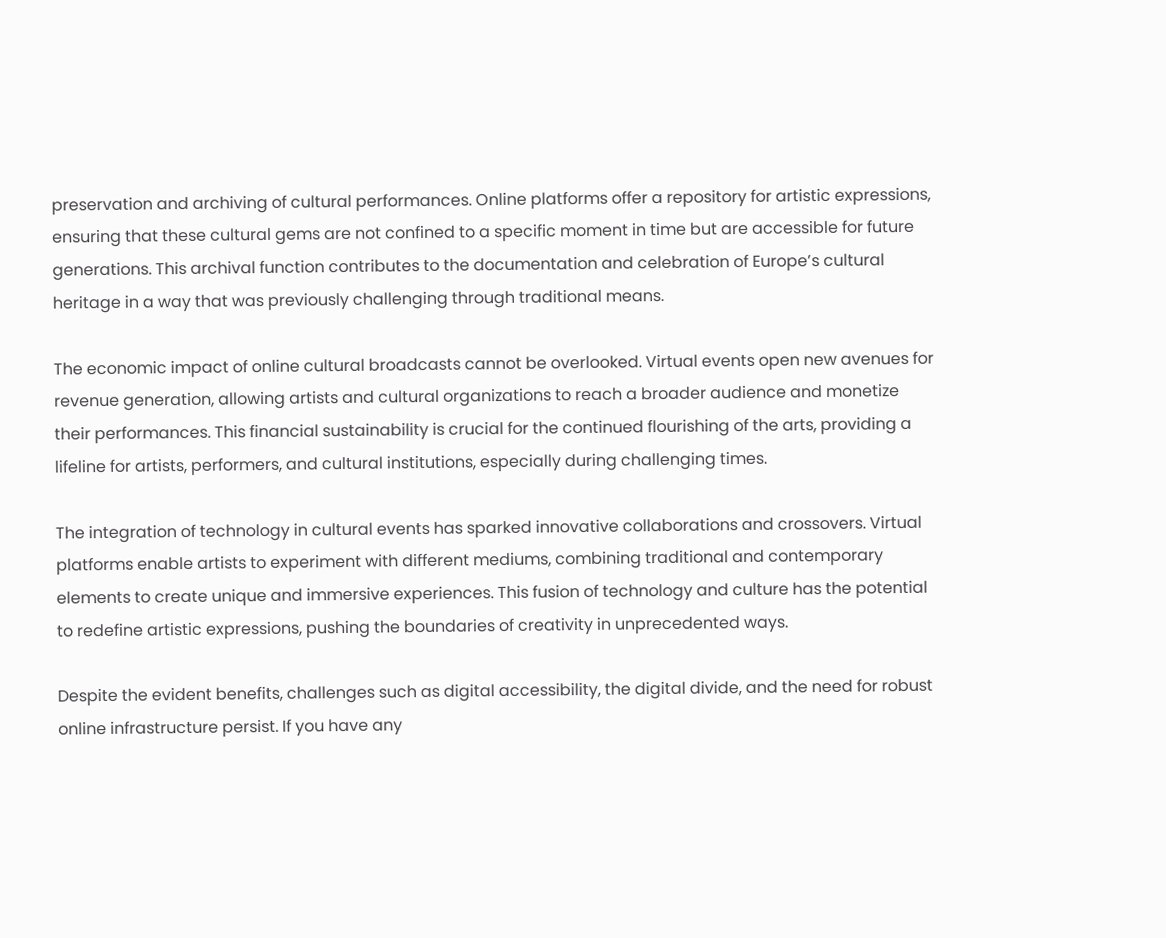preservation and archiving of cultural performances. Online platforms offer a repository for artistic expressions, ensuring that these cultural gems are not confined to a specific moment in time but are accessible for future generations. This archival function contributes to the documentation and celebration of Europe’s cultural heritage in a way that was previously challenging through traditional means.

The economic impact of online cultural broadcasts cannot be overlooked. Virtual events open new avenues for revenue generation, allowing artists and cultural organizations to reach a broader audience and monetize their performances. This financial sustainability is crucial for the continued flourishing of the arts, providing a lifeline for artists, performers, and cultural institutions, especially during challenging times.

The integration of technology in cultural events has sparked innovative collaborations and crossovers. Virtual platforms enable artists to experiment with different mediums, combining traditional and contemporary elements to create unique and immersive experiences. This fusion of technology and culture has the potential to redefine artistic expressions, pushing the boundaries of creativity in unprecedented ways.

Despite the evident benefits, challenges such as digital accessibility, the digital divide, and the need for robust online infrastructure persist. If you have any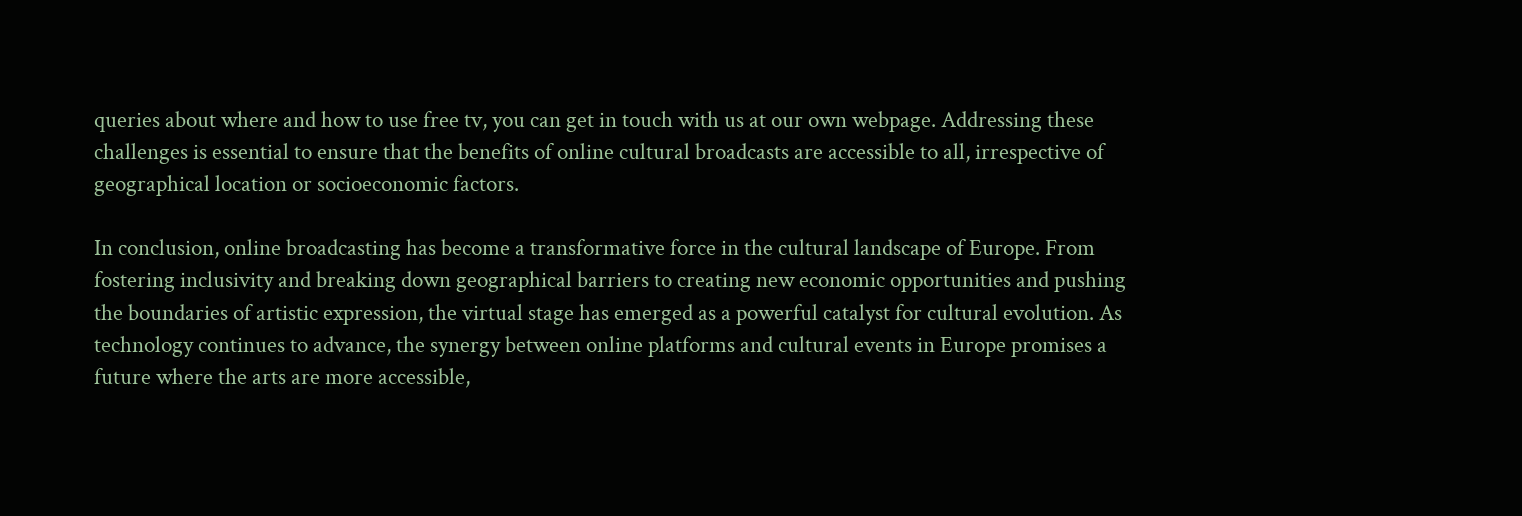queries about where and how to use free tv, you can get in touch with us at our own webpage. Addressing these challenges is essential to ensure that the benefits of online cultural broadcasts are accessible to all, irrespective of geographical location or socioeconomic factors.

In conclusion, online broadcasting has become a transformative force in the cultural landscape of Europe. From fostering inclusivity and breaking down geographical barriers to creating new economic opportunities and pushing the boundaries of artistic expression, the virtual stage has emerged as a powerful catalyst for cultural evolution. As technology continues to advance, the synergy between online platforms and cultural events in Europe promises a future where the arts are more accessible,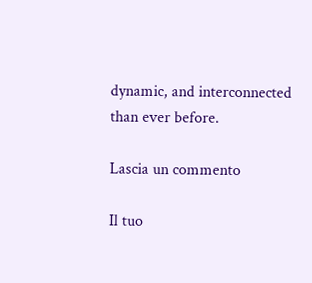dynamic, and interconnected than ever before.

Lascia un commento

Il tuo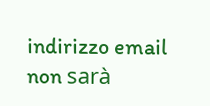indirizzo email non sarà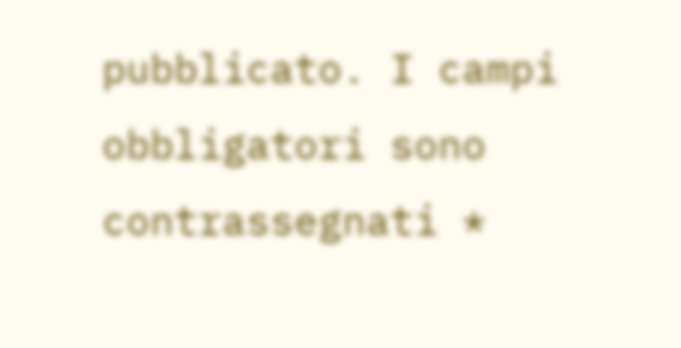pubblicato. I campi obbligatori sono contrassegnati *